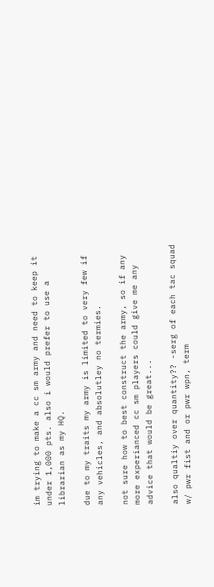im trying to make a cc sm army and need to keep it under 1,000 pts. also i would prefer to use a librarian as my HQ.

due to my traits my army is limited to very few if any vehicles, and absolutley no termies.

not sure how to best construct the army, so if any more experianced cc sm players could give me any advice that would be great...

also qualtiy over quantity?? -serg of each tac squad w/ pwr fist and or pwr wpn, term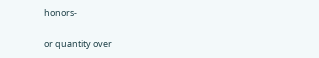honors-

or quantity over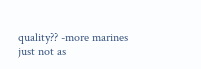quality?? -more marines just not as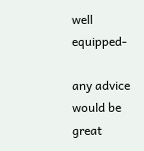well equipped-

any advice would be great